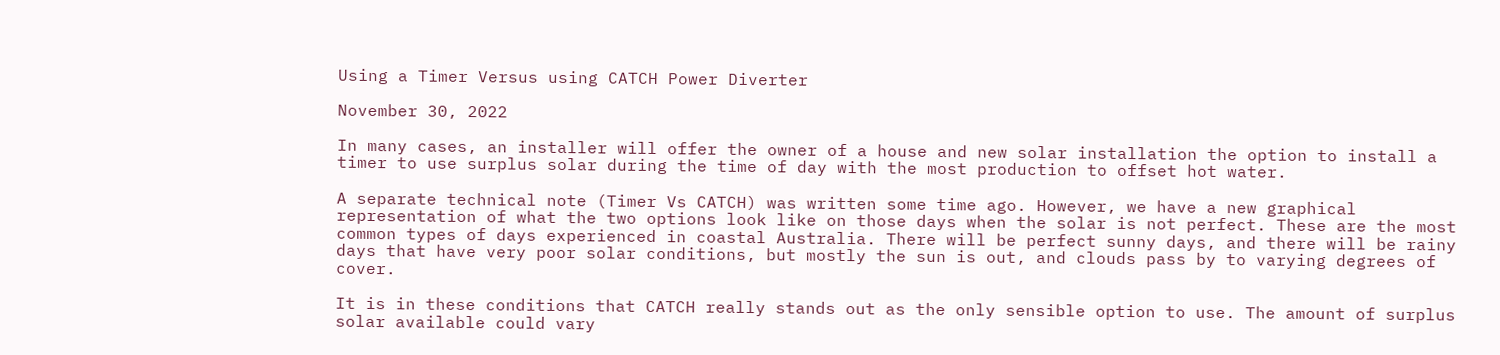Using a Timer Versus using CATCH Power Diverter

November 30, 2022

In many cases, an installer will offer the owner of a house and new solar installation the option to install a timer to use surplus solar during the time of day with the most production to offset hot water.

A separate technical note (Timer Vs CATCH) was written some time ago. However, we have a new graphical representation of what the two options look like on those days when the solar is not perfect. These are the most common types of days experienced in coastal Australia. There will be perfect sunny days, and there will be rainy days that have very poor solar conditions, but mostly the sun is out, and clouds pass by to varying degrees of cover.

It is in these conditions that CATCH really stands out as the only sensible option to use. The amount of surplus solar available could vary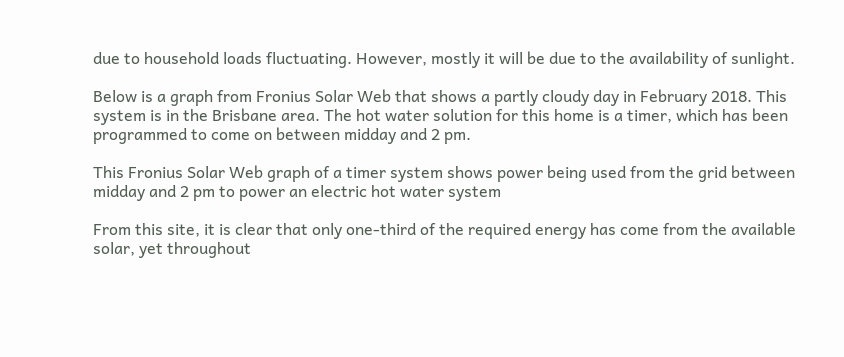due to household loads fluctuating. However, mostly it will be due to the availability of sunlight.

Below is a graph from Fronius Solar Web that shows a partly cloudy day in February 2018. This system is in the Brisbane area. The hot water solution for this home is a timer, which has been programmed to come on between midday and 2 pm.

This Fronius Solar Web graph of a timer system shows power being used from the grid between midday and 2 pm to power an electric hot water system

From this site, it is clear that only one-third of the required energy has come from the available solar, yet throughout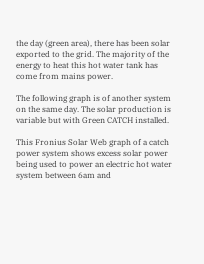the day (green area), there has been solar exported to the grid. The majority of the energy to heat this hot water tank has come from mains power.

The following graph is of another system on the same day. The solar production is variable but with Green CATCH installed.

This Fronius Solar Web graph of a catch power system shows excess solar power being used to power an electric hot water system between 6am and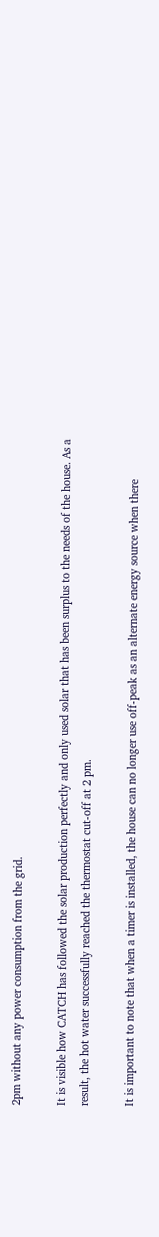2pm without any power consumption from the grid.

It is visible how CATCH has followed the solar production perfectly and only used solar that has been surplus to the needs of the house. As a result, the hot water successfully reached the thermostat cut-off at 2 pm.

It is important to note that when a timer is installed, the house can no longer use off-peak as an alternate energy source when there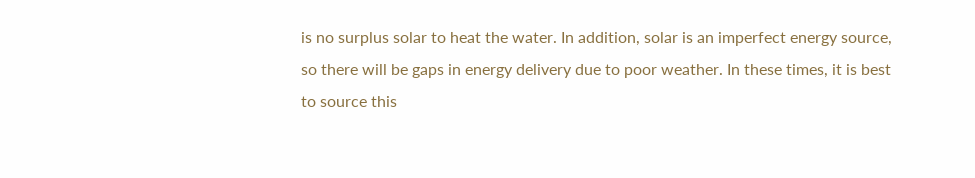is no surplus solar to heat the water. In addition, solar is an imperfect energy source, so there will be gaps in energy delivery due to poor weather. In these times, it is best to source this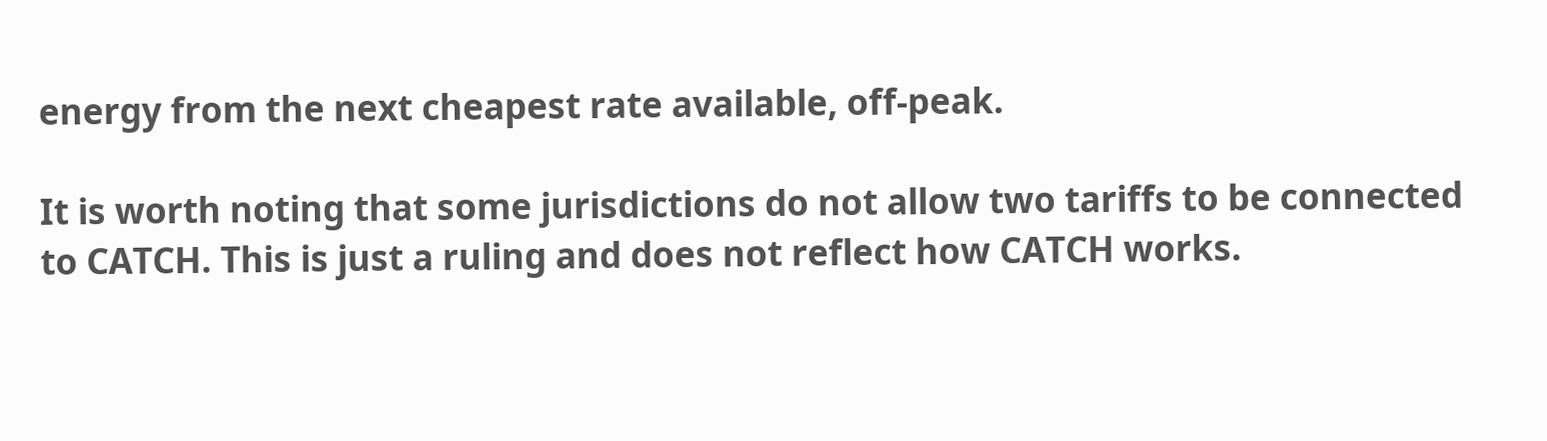energy from the next cheapest rate available, off-peak.

It is worth noting that some jurisdictions do not allow two tariffs to be connected to CATCH. This is just a ruling and does not reflect how CATCH works.